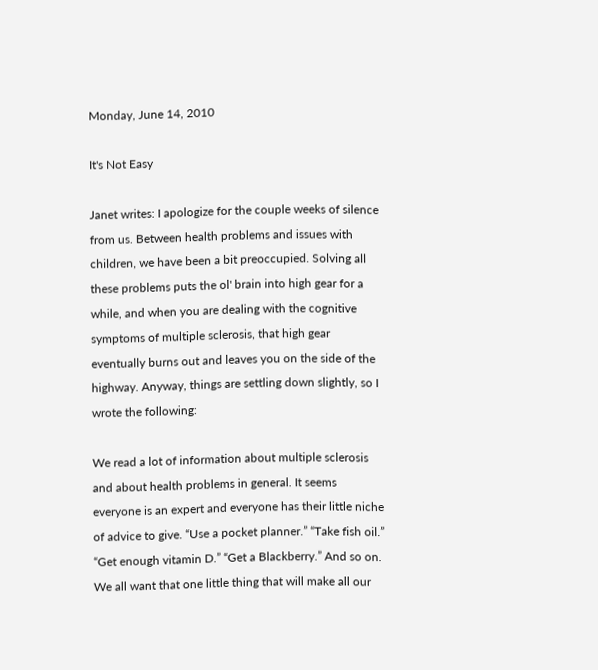Monday, June 14, 2010

It's Not Easy

Janet writes: I apologize for the couple weeks of silence from us. Between health problems and issues with children, we have been a bit preoccupied. Solving all these problems puts the ol' brain into high gear for a while, and when you are dealing with the cognitive symptoms of multiple sclerosis, that high gear eventually burns out and leaves you on the side of the highway. Anyway, things are settling down slightly, so I wrote the following:

We read a lot of information about multiple sclerosis and about health problems in general. It seems everyone is an expert and everyone has their little niche of advice to give. “Use a pocket planner.” “Take fish oil.” “Get enough vitamin D.” “Get a Blackberry.” And so on. We all want that one little thing that will make all our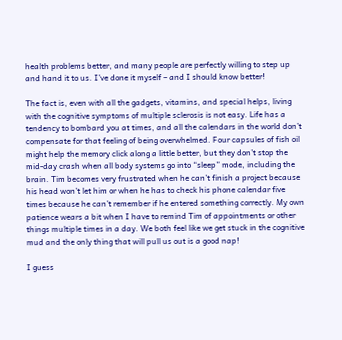health problems better, and many people are perfectly willing to step up and hand it to us. I’ve done it myself – and I should know better!

The fact is, even with all the gadgets, vitamins, and special helps, living with the cognitive symptoms of multiple sclerosis is not easy. Life has a tendency to bombard you at times, and all the calendars in the world don’t compensate for that feeling of being overwhelmed. Four capsules of fish oil might help the memory click along a little better, but they don’t stop the mid-day crash when all body systems go into “sleep” mode, including the brain. Tim becomes very frustrated when he can’t finish a project because his head won’t let him or when he has to check his phone calendar five times because he can’t remember if he entered something correctly. My own patience wears a bit when I have to remind Tim of appointments or other things multiple times in a day. We both feel like we get stuck in the cognitive mud and the only thing that will pull us out is a good nap!

I guess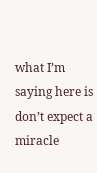what I’m saying here is don’t expect a miracle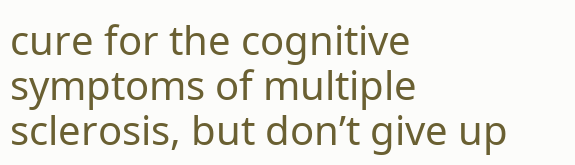cure for the cognitive symptoms of multiple sclerosis, but don’t give up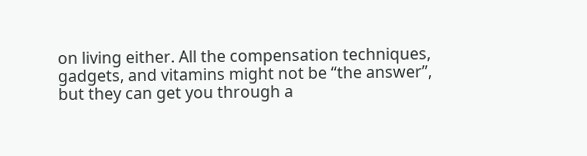on living either. All the compensation techniques, gadgets, and vitamins might not be “the answer”, but they can get you through a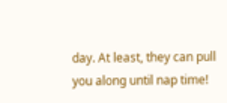day. At least, they can pull you along until nap time!